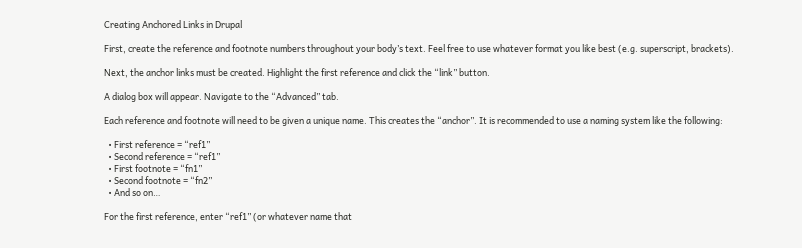Creating Anchored Links in Drupal

First, create the reference and footnote numbers throughout your body’s text. Feel free to use whatever format you like best (e.g. superscript, brackets).

Next, the anchor links must be created. Highlight the first reference and click the “link” button.

A dialog box will appear. Navigate to the “Advanced” tab.

Each reference and footnote will need to be given a unique name. This creates the “anchor”. It is recommended to use a naming system like the following:

  • First reference = “ref1”
  • Second reference = “ref1”
  • First footnote = “fn1”
  • Second footnote = “fn2”
  • And so on…

For the first reference, enter “ref1” (or whatever name that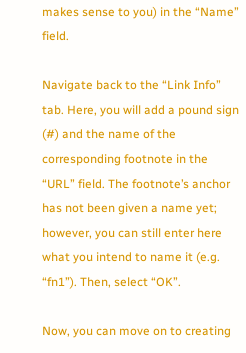makes sense to you) in the “Name” field.

Navigate back to the “Link Info” tab. Here, you will add a pound sign (#) and the name of the corresponding footnote in the “URL” field. The footnote’s anchor has not been given a name yet; however, you can still enter here what you intend to name it (e.g. “fn1”). Then, select “OK”.

Now, you can move on to creating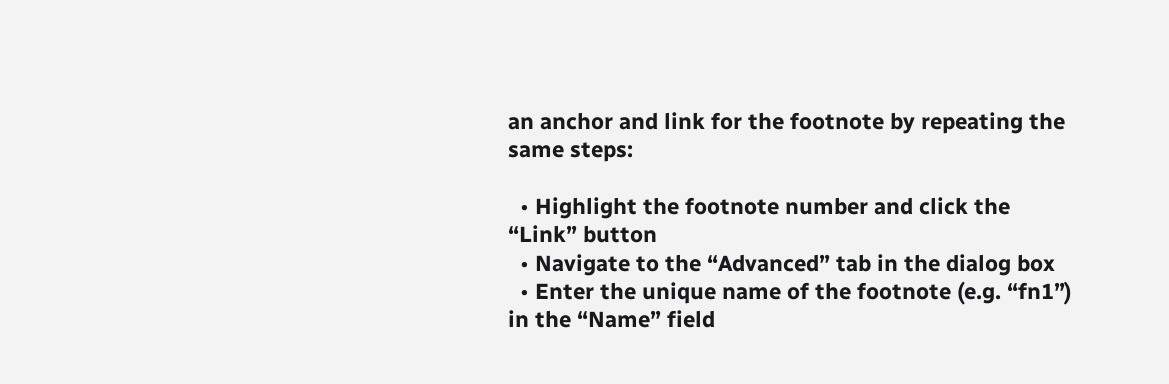an anchor and link for the footnote by repeating the same steps:

  • Highlight the footnote number and click the “Link” button
  • Navigate to the “Advanced” tab in the dialog box
  • Enter the unique name of the footnote (e.g. “fn1”) in the “Name” field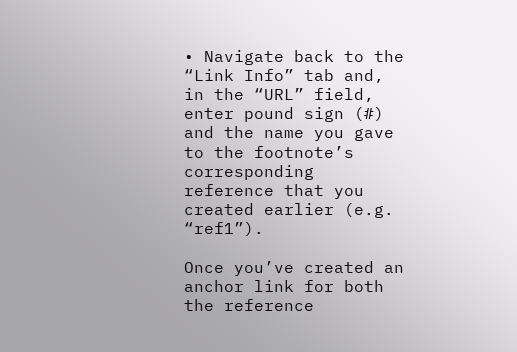• Navigate back to the “Link Info” tab and, in the “URL” field, enter pound sign (#) and the name you gave to the footnote’s corresponding reference that you created earlier (e.g. “ref1”).

Once you’ve created an anchor link for both the reference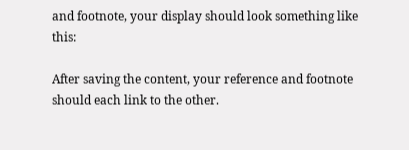and footnote, your display should look something like this:

After saving the content, your reference and footnote should each link to the other.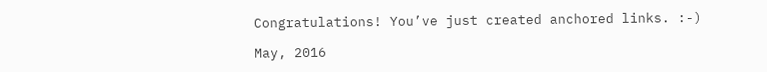Congratulations! You’ve just created anchored links. :-)

May, 2016